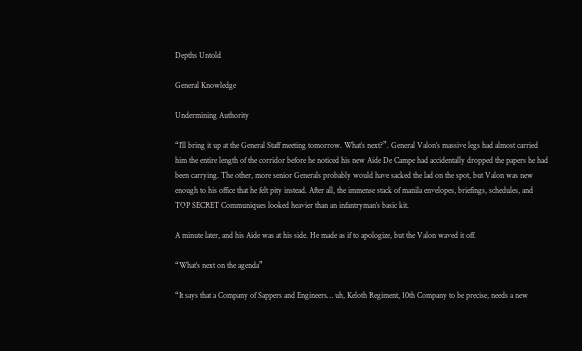Depths Untold

General Knowledge

Undermining Authority

“I’ll bring it up at the General Staff meeting tomorrow. What’s next?”. General Valon’s massive legs had almost carried him the entire length of the corridor before he noticed his new Aide De Campe had accidentally dropped the papers he had been carrying. The other, more senior Generals probably would have sacked the lad on the spot, but Valon was new enough to his office that he felt pity instead. After all, the immense stack of manila envelopes, briefings, schedules, and TOP SECRET Communiques looked heavier than an infantryman’s basic kit.

A minute later, and his Aide was at his side. He made as if to apologize, but the Valon waved it off.

“What’s next on the agenda”

“It says that a Company of Sappers and Engineers… uh, Keloth Regiment, 10th Company to be precise, needs a new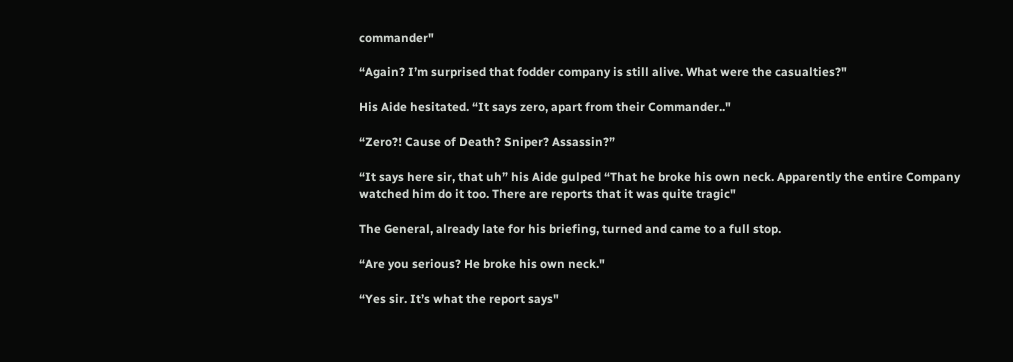commander"

“Again? I’m surprised that fodder company is still alive. What were the casualties?"

His Aide hesitated. “It says zero, apart from their Commander.."

“Zero?! Cause of Death? Sniper? Assassin?”

“It says here sir, that uh” his Aide gulped “That he broke his own neck. Apparently the entire Company watched him do it too. There are reports that it was quite tragic"

The General, already late for his briefing, turned and came to a full stop.

“Are you serious? He broke his own neck."

“Yes sir. It’s what the report says"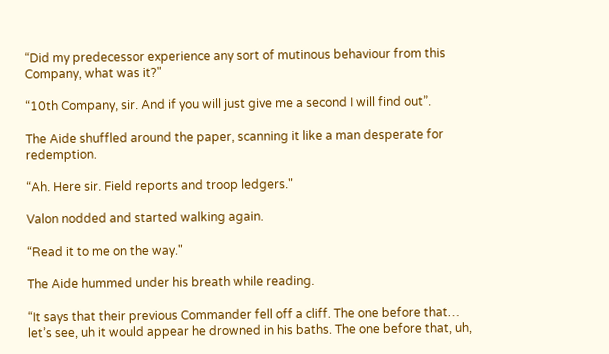“Did my predecessor experience any sort of mutinous behaviour from this Company, what was it?"

“10th Company, sir. And if you will just give me a second I will find out”.

The Aide shuffled around the paper, scanning it like a man desperate for redemption.

“Ah. Here sir. Field reports and troop ledgers."

Valon nodded and started walking again.

“Read it to me on the way."

The Aide hummed under his breath while reading.

“It says that their previous Commander fell off a cliff. The one before that… let’s see, uh it would appear he drowned in his baths. The one before that, uh,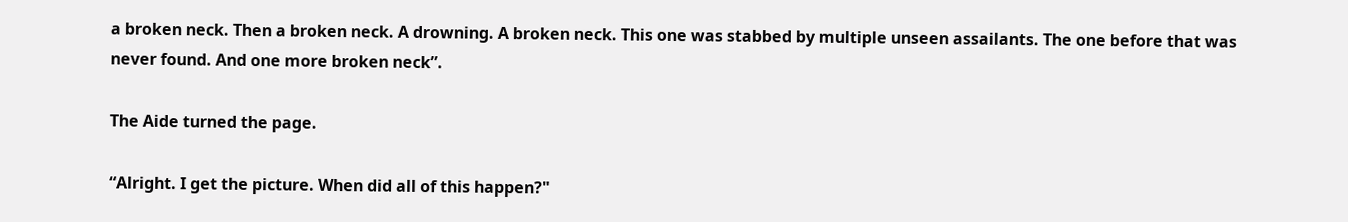a broken neck. Then a broken neck. A drowning. A broken neck. This one was stabbed by multiple unseen assailants. The one before that was never found. And one more broken neck”.

The Aide turned the page.

“Alright. I get the picture. When did all of this happen?"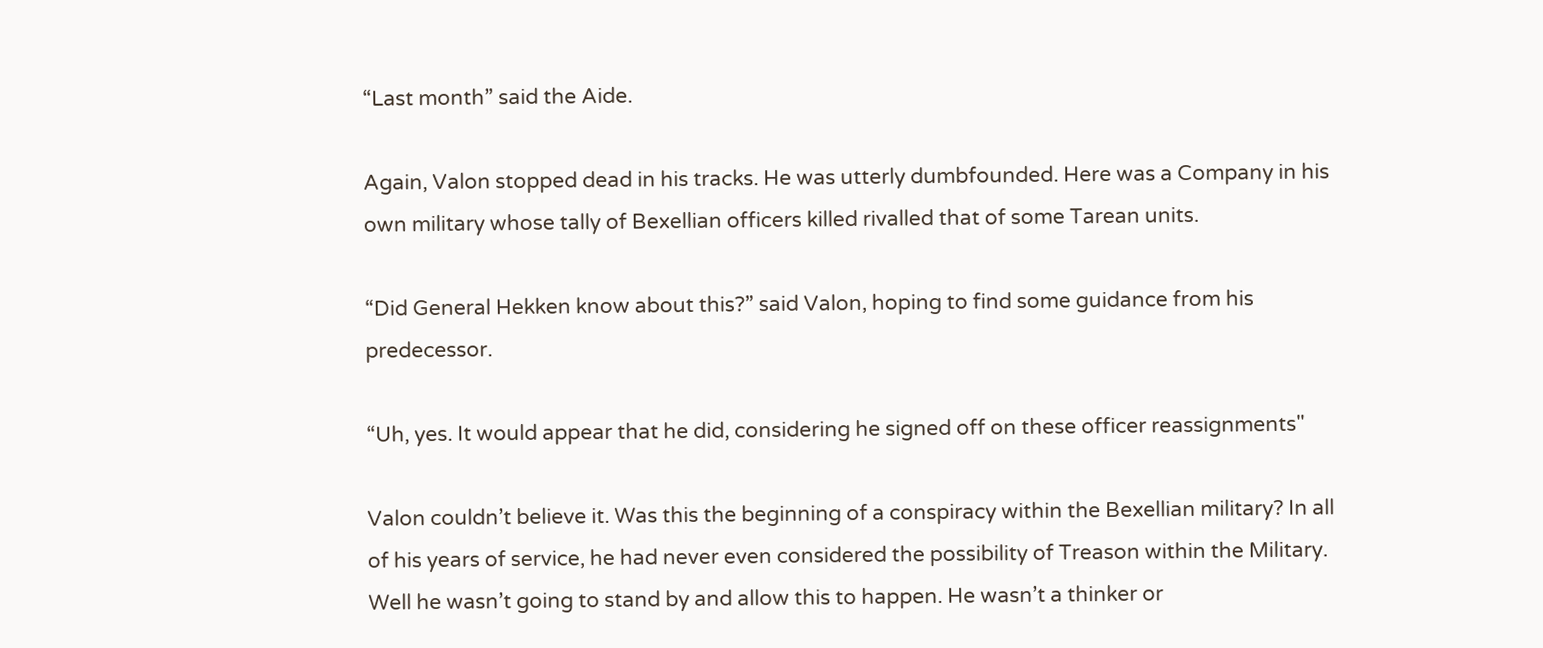“Last month” said the Aide.

Again, Valon stopped dead in his tracks. He was utterly dumbfounded. Here was a Company in his own military whose tally of Bexellian officers killed rivalled that of some Tarean units.

“Did General Hekken know about this?” said Valon, hoping to find some guidance from his predecessor.

“Uh, yes. It would appear that he did, considering he signed off on these officer reassignments"

Valon couldn’t believe it. Was this the beginning of a conspiracy within the Bexellian military? In all of his years of service, he had never even considered the possibility of Treason within the Military. Well he wasn’t going to stand by and allow this to happen. He wasn’t a thinker or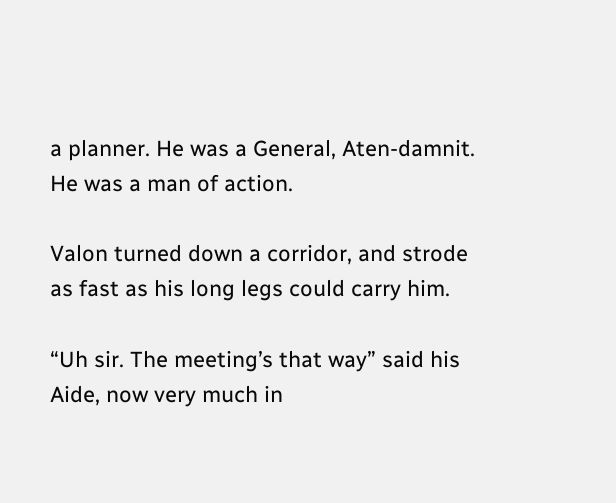a planner. He was a General, Aten-damnit. He was a man of action.

Valon turned down a corridor, and strode as fast as his long legs could carry him.

“Uh sir. The meeting’s that way” said his Aide, now very much in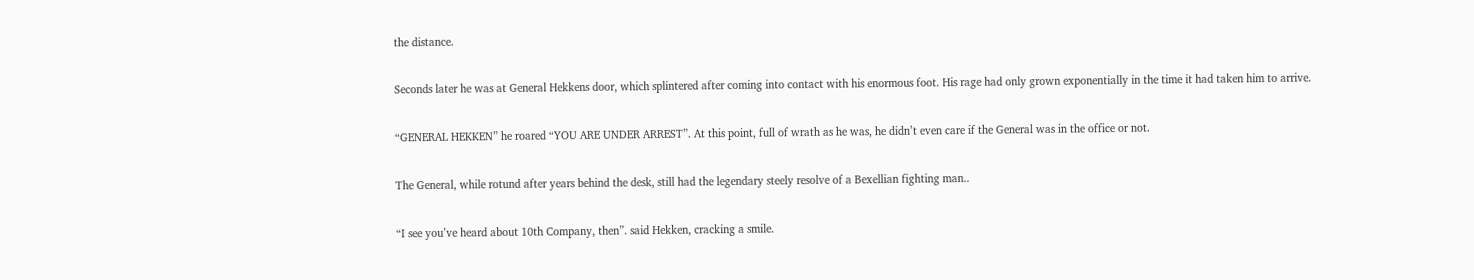the distance.

Seconds later he was at General Hekkens door, which splintered after coming into contact with his enormous foot. His rage had only grown exponentially in the time it had taken him to arrive.

“GENERAL HEKKEN” he roared “YOU ARE UNDER ARREST”. At this point, full of wrath as he was, he didn’t even care if the General was in the office or not.

The General, while rotund after years behind the desk, still had the legendary steely resolve of a Bexellian fighting man..

“I see you’ve heard about 10th Company, then”. said Hekken, cracking a smile.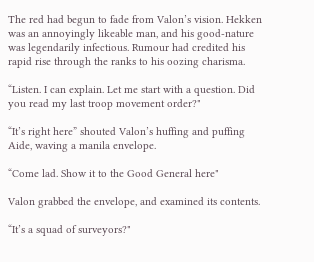The red had begun to fade from Valon’s vision. Hekken was an annoyingly likeable man, and his good-nature was legendarily infectious. Rumour had credited his rapid rise through the ranks to his oozing charisma.

“Listen. I can explain. Let me start with a question. Did you read my last troop movement order?"

“It’s right here” shouted Valon’s huffing and puffing Aide, waving a manila envelope.

“Come lad. Show it to the Good General here"

Valon grabbed the envelope, and examined its contents.

“It’s a squad of surveyors?"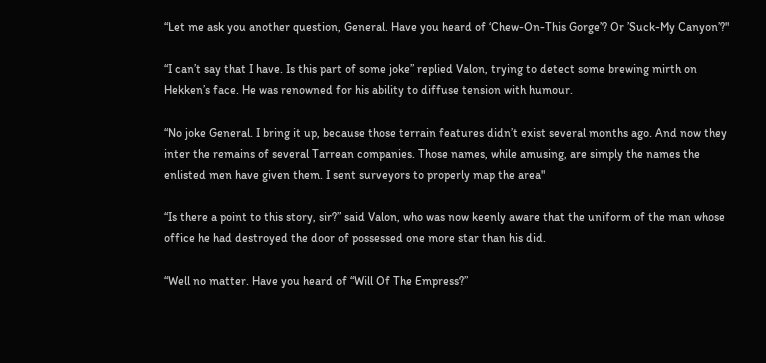“Let me ask you another question, General. Have you heard of ‘Chew-On-This Gorge’? Or ’Suck-My Canyon’?"

“I can’t say that I have. Is this part of some joke” replied Valon, trying to detect some brewing mirth on Hekken’s face. He was renowned for his ability to diffuse tension with humour.

“No joke General. I bring it up, because those terrain features didn’t exist several months ago. And now they inter the remains of several Tarrean companies. Those names, while amusing, are simply the names the enlisted men have given them. I sent surveyors to properly map the area"

“Is there a point to this story, sir?” said Valon, who was now keenly aware that the uniform of the man whose office he had destroyed the door of possessed one more star than his did.

“Well no matter. Have you heard of “Will Of The Empress?”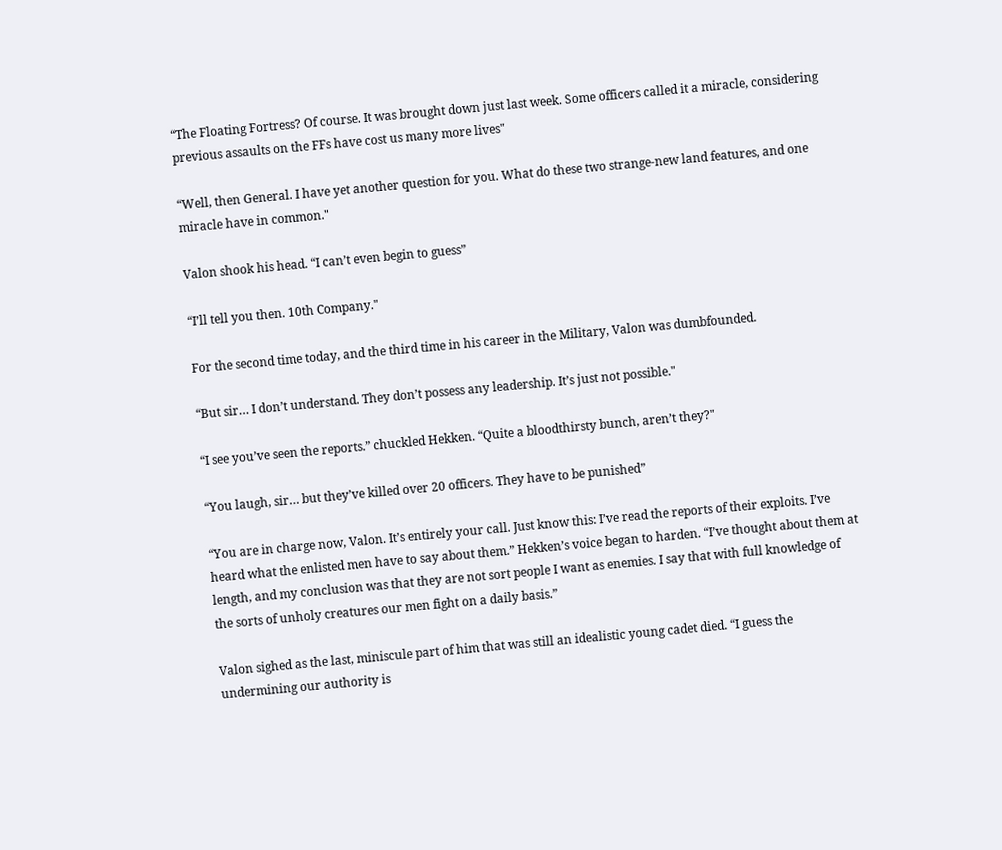“The Floating Fortress? Of course. It was brought down just last week. Some officers called it a miracle, considering previous assaults on the FFs have cost us many more lives"

“Well, then General. I have yet another question for you. What do these two strange-new land features, and one miracle have in common."

Valon shook his head. “I can’t even begin to guess”

“I’ll tell you then. 10th Company."

For the second time today, and the third time in his career in the Military, Valon was dumbfounded.

“But sir… I don’t understand. They don’t possess any leadership. It’s just not possible."

“I see you’ve seen the reports.” chuckled Hekken. “Quite a bloodthirsty bunch, aren’t they?"

“You laugh, sir… but they’ve killed over 20 officers. They have to be punished”

“You are in charge now, Valon. It’s entirely your call. Just know this: I’ve read the reports of their exploits. I’ve heard what the enlisted men have to say about them.” Hekken’s voice began to harden. “I’ve thought about them at length, and my conclusion was that they are not sort people I want as enemies. I say that with full knowledge of the sorts of unholy creatures our men fight on a daily basis.”

Valon sighed as the last, miniscule part of him that was still an idealistic young cadet died. “I guess the undermining our authority is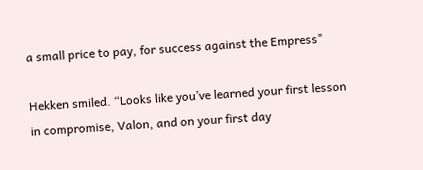a small price to pay, for success against the Empress"

Hekken smiled. “Looks like you’ve learned your first lesson in compromise, Valon, and on your first day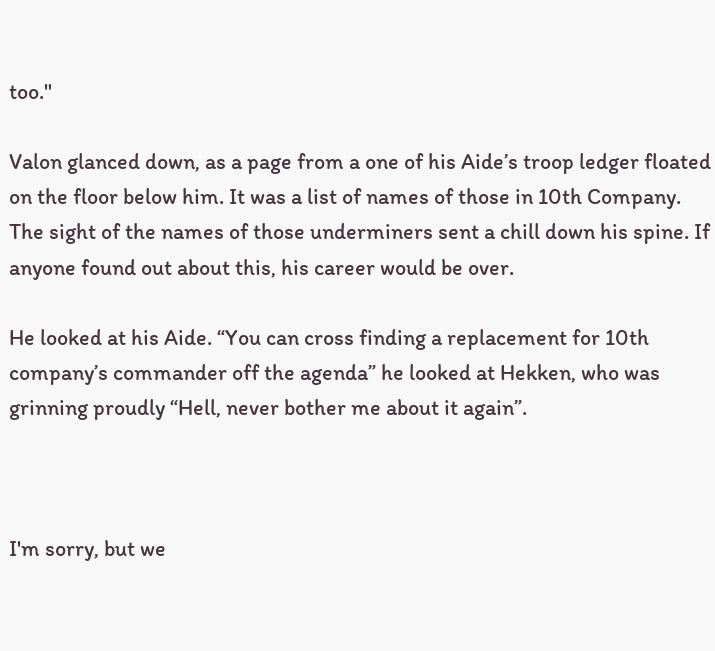too."

Valon glanced down, as a page from a one of his Aide’s troop ledger floated on the floor below him. It was a list of names of those in 10th Company. The sight of the names of those underminers sent a chill down his spine. If anyone found out about this, his career would be over.

He looked at his Aide. “You can cross finding a replacement for 10th company’s commander off the agenda” he looked at Hekken, who was grinning proudly “Hell, never bother me about it again”.



I'm sorry, but we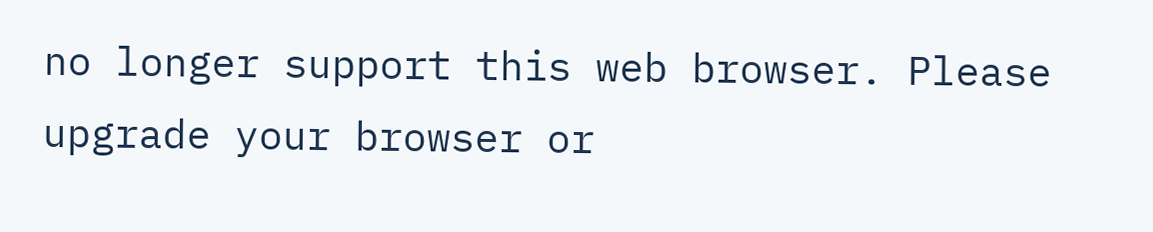no longer support this web browser. Please upgrade your browser or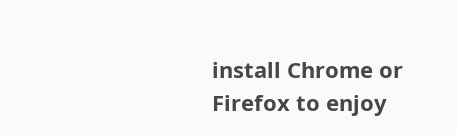install Chrome or Firefox to enjoy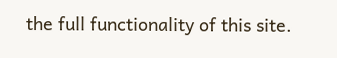the full functionality of this site.